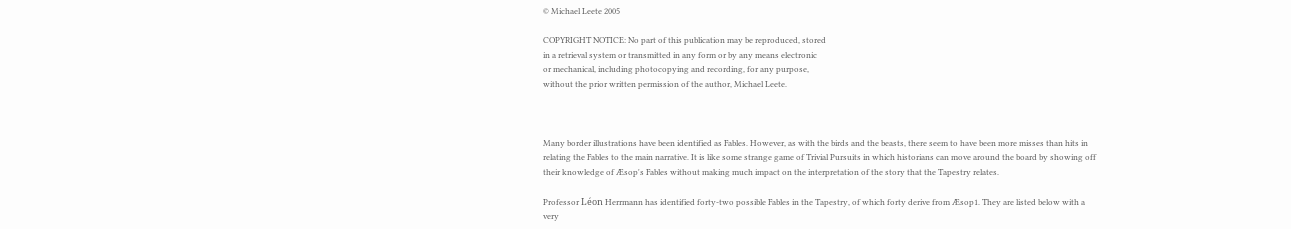© Michael Leete 2005

COPYRIGHT NOTICE: No part of this publication may be reproduced, stored
in a retrieval system or transmitted in any form or by any means electronic
or mechanical, including photocopying and recording, for any purpose,
without the prior written permission of the author, Michael Leete.



Many border illustrations have been identified as Fables. However, as with the birds and the beasts, there seem to have been more misses than hits in relating the Fables to the main narrative. It is like some strange game of Trivial Pursuits in which historians can move around the board by showing off their knowledge of Æsop's Fables without making much impact on the interpretation of the story that the Tapestry relates.

Professor Léon Herrmann has identified forty-two possible Fables in the Tapestry, of which forty derive from Æsop1. They are listed below with a very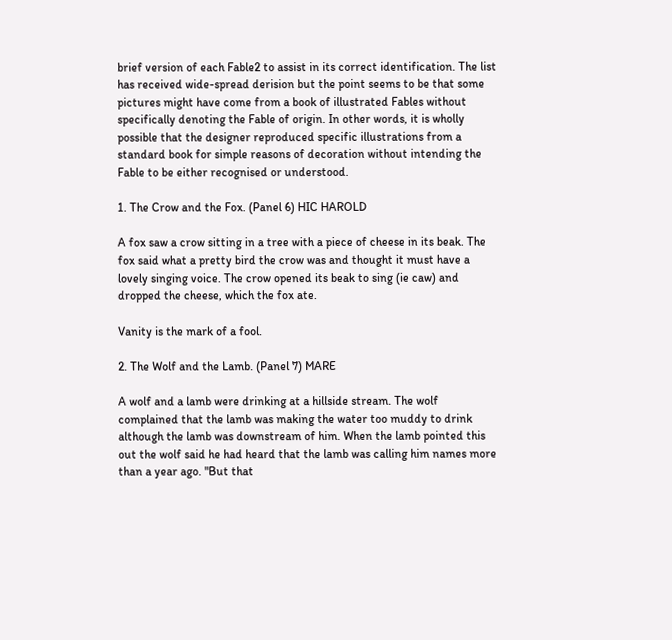brief version of each Fable2 to assist in its correct identification. The list has received wide-spread derision but the point seems to be that some pictures might have come from a book of illustrated Fables without specifically denoting the Fable of origin. In other words, it is wholly possible that the designer reproduced specific illustrations from a standard book for simple reasons of decoration without intending the Fable to be either recognised or understood.

1. The Crow and the Fox. (Panel 6) HIC HAROLD

A fox saw a crow sitting in a tree with a piece of cheese in its beak. The fox said what a pretty bird the crow was and thought it must have a lovely singing voice. The crow opened its beak to sing (ie caw) and dropped the cheese, which the fox ate.

Vanity is the mark of a fool.

2. The Wolf and the Lamb. (Panel 7) MARE

A wolf and a lamb were drinking at a hillside stream. The wolf complained that the lamb was making the water too muddy to drink although the lamb was downstream of him. When the lamb pointed this out the wolf said he had heard that the lamb was calling him names more than a year ago. "But that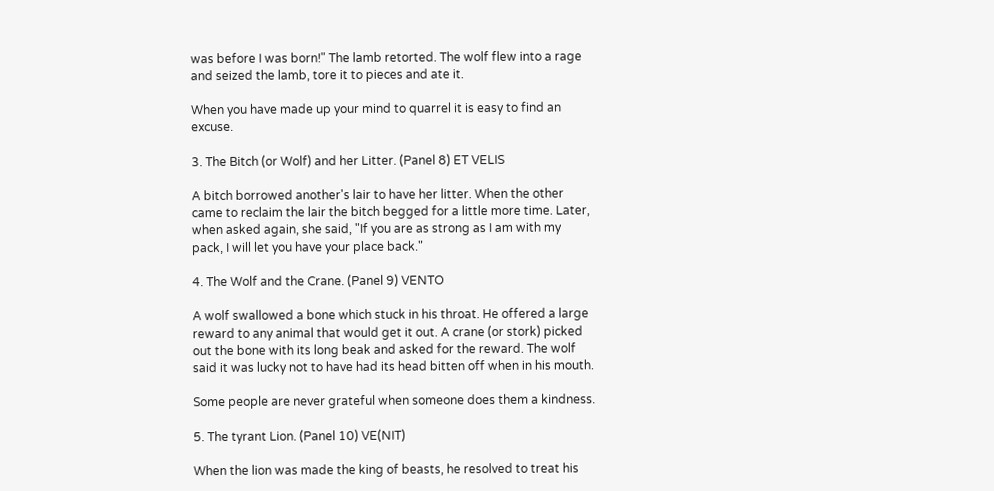was before I was born!" The lamb retorted. The wolf flew into a rage and seized the lamb, tore it to pieces and ate it.

When you have made up your mind to quarrel it is easy to find an excuse.

3. The Bitch (or Wolf) and her Litter. (Panel 8) ET VELIS

A bitch borrowed another's lair to have her litter. When the other came to reclaim the lair the bitch begged for a little more time. Later, when asked again, she said, "If you are as strong as I am with my pack, I will let you have your place back."

4. The Wolf and the Crane. (Panel 9) VENTO

A wolf swallowed a bone which stuck in his throat. He offered a large reward to any animal that would get it out. A crane (or stork) picked out the bone with its long beak and asked for the reward. The wolf said it was lucky not to have had its head bitten off when in his mouth.

Some people are never grateful when someone does them a kindness.

5. The tyrant Lion. (Panel 10) VE(NIT)

When the lion was made the king of beasts, he resolved to treat his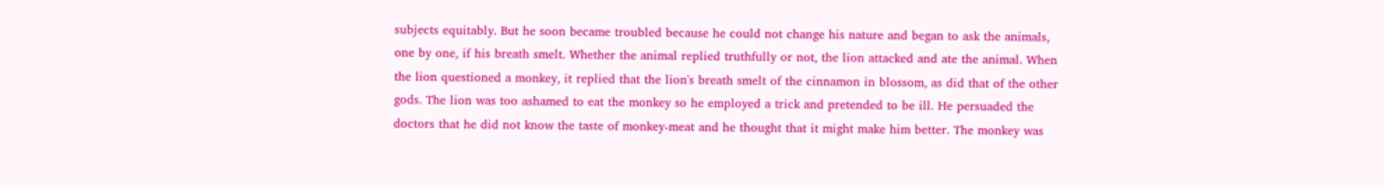subjects equitably. But he soon became troubled because he could not change his nature and began to ask the animals, one by one, if his breath smelt. Whether the animal replied truthfully or not, the lion attacked and ate the animal. When the lion questioned a monkey, it replied that the lion's breath smelt of the cinnamon in blossom, as did that of the other gods. The lion was too ashamed to eat the monkey so he employed a trick and pretended to be ill. He persuaded the doctors that he did not know the taste of monkey-meat and he thought that it might make him better. The monkey was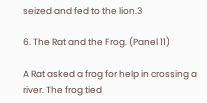seized and fed to the lion.3

6. The Rat and the Frog. (Panel 11)

A Rat asked a frog for help in crossing a river. The frog tied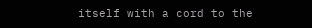itself with a cord to the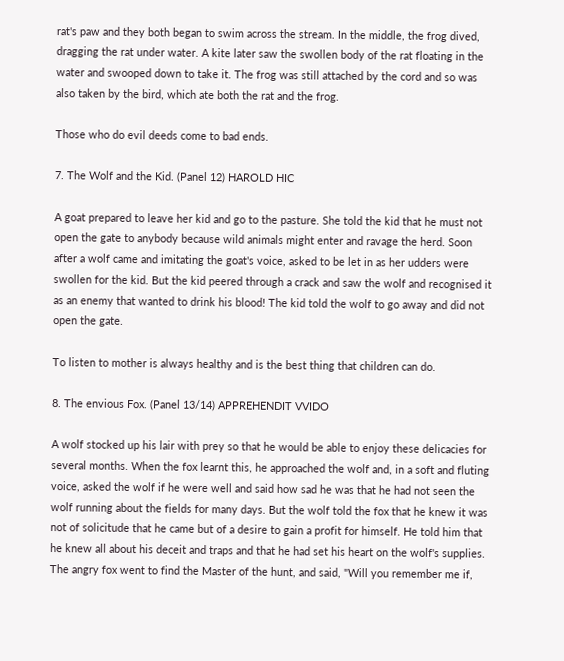rat's paw and they both began to swim across the stream. In the middle, the frog dived, dragging the rat under water. A kite later saw the swollen body of the rat floating in the water and swooped down to take it. The frog was still attached by the cord and so was also taken by the bird, which ate both the rat and the frog.

Those who do evil deeds come to bad ends.

7. The Wolf and the Kid. (Panel 12) HAROLD HIC

A goat prepared to leave her kid and go to the pasture. She told the kid that he must not open the gate to anybody because wild animals might enter and ravage the herd. Soon after a wolf came and imitating the goat's voice, asked to be let in as her udders were swollen for the kid. But the kid peered through a crack and saw the wolf and recognised it as an enemy that wanted to drink his blood! The kid told the wolf to go away and did not open the gate.

To listen to mother is always healthy and is the best thing that children can do.

8. The envious Fox. (Panel 13/14) APPREHENDIT VVIDO

A wolf stocked up his lair with prey so that he would be able to enjoy these delicacies for several months. When the fox learnt this, he approached the wolf and, in a soft and fluting voice, asked the wolf if he were well and said how sad he was that he had not seen the wolf running about the fields for many days. But the wolf told the fox that he knew it was not of solicitude that he came but of a desire to gain a profit for himself. He told him that he knew all about his deceit and traps and that he had set his heart on the wolf's supplies. The angry fox went to find the Master of the hunt, and said, "Will you remember me if,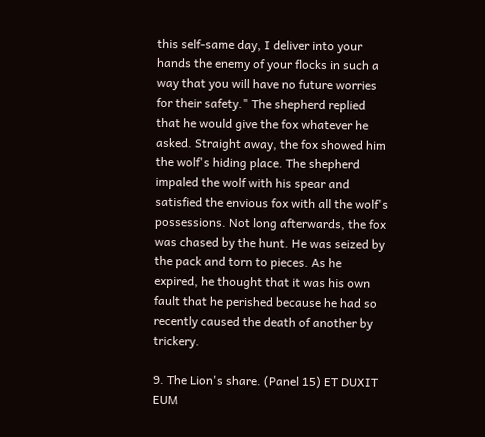this self-same day, I deliver into your hands the enemy of your flocks in such a way that you will have no future worries for their safety." The shepherd replied that he would give the fox whatever he asked. Straight away, the fox showed him the wolf's hiding place. The shepherd impaled the wolf with his spear and satisfied the envious fox with all the wolf's possessions. Not long afterwards, the fox was chased by the hunt. He was seized by the pack and torn to pieces. As he expired, he thought that it was his own fault that he perished because he had so recently caused the death of another by trickery.

9. The Lion's share. (Panel 15) ET DUXIT EUM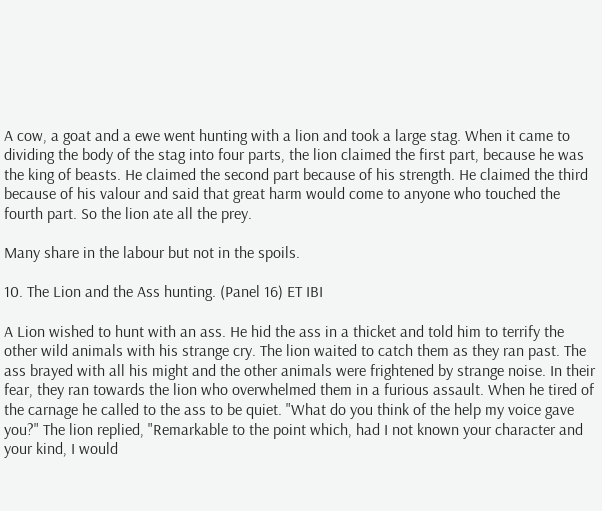A cow, a goat and a ewe went hunting with a lion and took a large stag. When it came to dividing the body of the stag into four parts, the lion claimed the first part, because he was the king of beasts. He claimed the second part because of his strength. He claimed the third because of his valour and said that great harm would come to anyone who touched the fourth part. So the lion ate all the prey.

Many share in the labour but not in the spoils.

10. The Lion and the Ass hunting. (Panel 16) ET IBI

A Lion wished to hunt with an ass. He hid the ass in a thicket and told him to terrify the other wild animals with his strange cry. The lion waited to catch them as they ran past. The ass brayed with all his might and the other animals were frightened by strange noise. In their fear, they ran towards the lion who overwhelmed them in a furious assault. When he tired of the carnage he called to the ass to be quiet. "What do you think of the help my voice gave you?" The lion replied, "Remarkable to the point which, had I not known your character and your kind, I would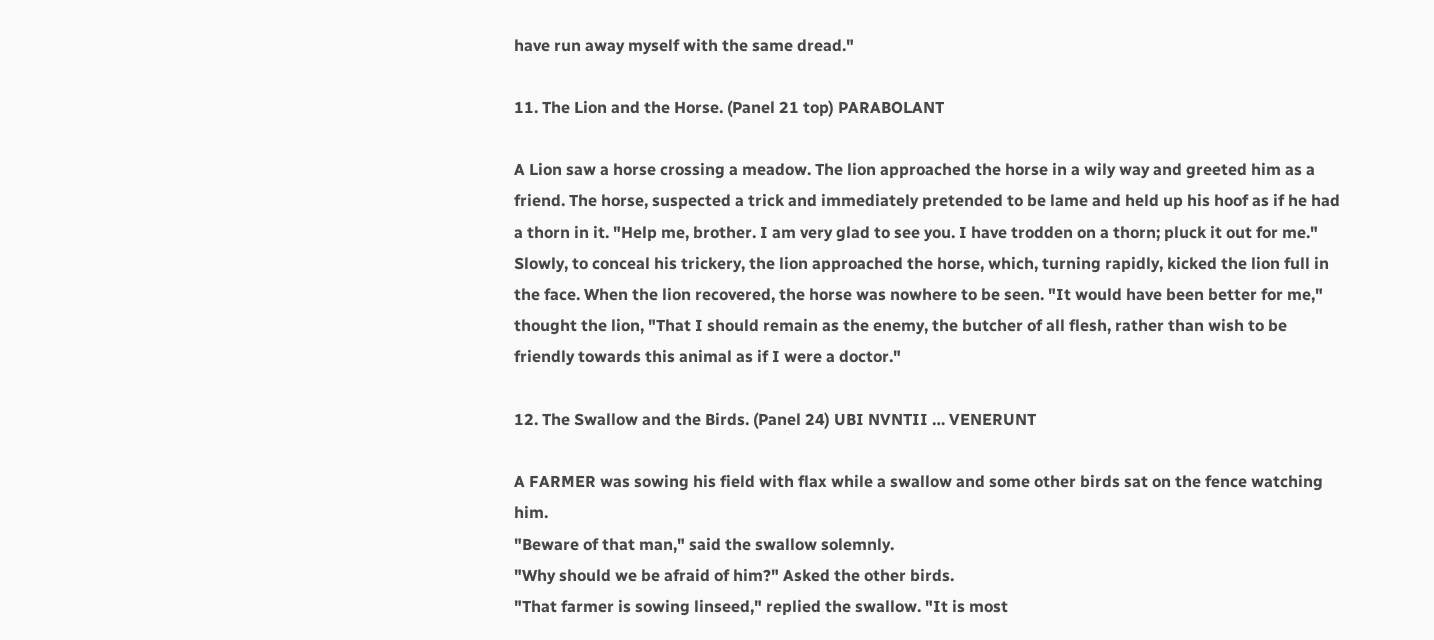have run away myself with the same dread."

11. The Lion and the Horse. (Panel 21 top) PARABOLANT

A Lion saw a horse crossing a meadow. The lion approached the horse in a wily way and greeted him as a friend. The horse, suspected a trick and immediately pretended to be lame and held up his hoof as if he had a thorn in it. "Help me, brother. I am very glad to see you. I have trodden on a thorn; pluck it out for me." Slowly, to conceal his trickery, the lion approached the horse, which, turning rapidly, kicked the lion full in the face. When the lion recovered, the horse was nowhere to be seen. "It would have been better for me," thought the lion, "That I should remain as the enemy, the butcher of all flesh, rather than wish to be friendly towards this animal as if I were a doctor."

12. The Swallow and the Birds. (Panel 24) UBI NVNTII … VENERUNT

A FARMER was sowing his field with flax while a swallow and some other birds sat on the fence watching him.
"Beware of that man," said the swallow solemnly.
"Why should we be afraid of him?" Asked the other birds.
"That farmer is sowing linseed," replied the swallow. "It is most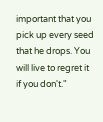important that you pick up every seed that he drops. You will live to regret it if you don't."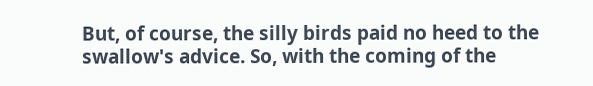But, of course, the silly birds paid no heed to the swallow's advice. So, with the coming of the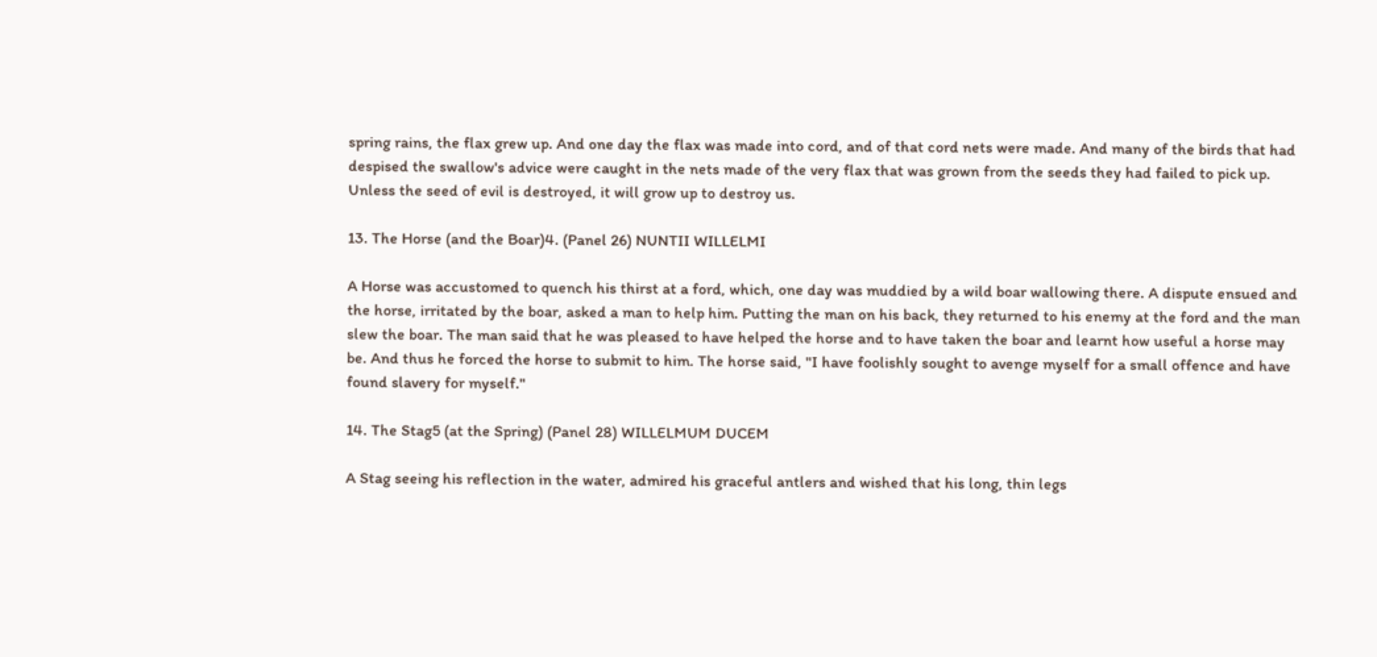spring rains, the flax grew up. And one day the flax was made into cord, and of that cord nets were made. And many of the birds that had despised the swallow's advice were caught in the nets made of the very flax that was grown from the seeds they had failed to pick up.
Unless the seed of evil is destroyed, it will grow up to destroy us.

13. The Horse (and the Boar)4. (Panel 26) NUNTII WILLELMI

A Horse was accustomed to quench his thirst at a ford, which, one day was muddied by a wild boar wallowing there. A dispute ensued and the horse, irritated by the boar, asked a man to help him. Putting the man on his back, they returned to his enemy at the ford and the man slew the boar. The man said that he was pleased to have helped the horse and to have taken the boar and learnt how useful a horse may be. And thus he forced the horse to submit to him. The horse said, "I have foolishly sought to avenge myself for a small offence and have found slavery for myself."

14. The Stag5 (at the Spring) (Panel 28) WILLELMUM DUCEM

A Stag seeing his reflection in the water, admired his graceful antlers and wished that his long, thin legs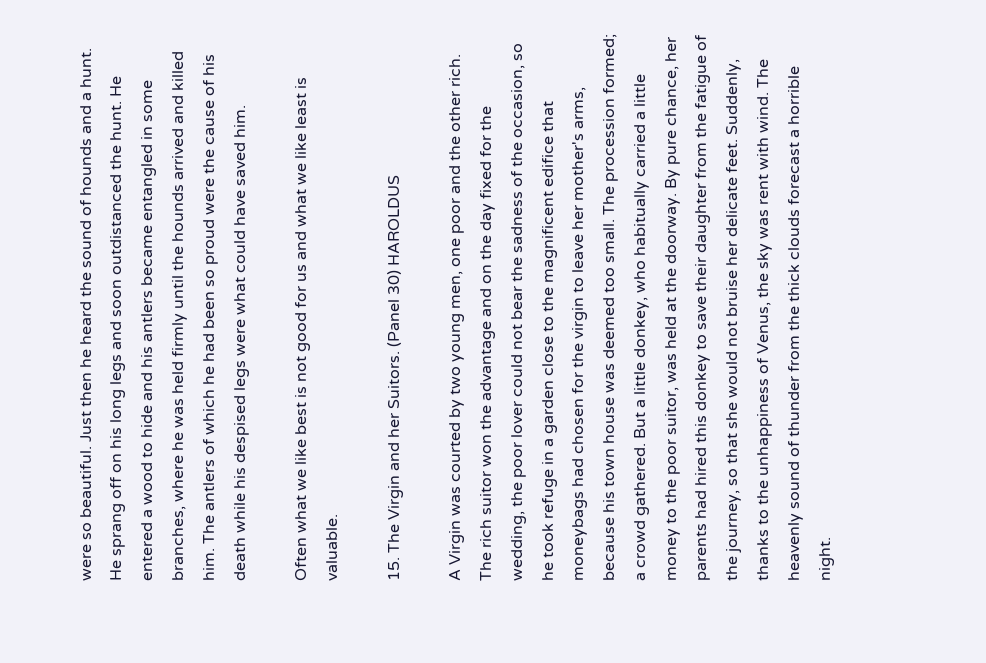were so beautiful. Just then he heard the sound of hounds and a hunt. He sprang off on his long legs and soon outdistanced the hunt. He entered a wood to hide and his antlers became entangled in some branches, where he was held firmly until the hounds arrived and killed him. The antlers of which he had been so proud were the cause of his death while his despised legs were what could have saved him.

Often what we like best is not good for us and what we like least is valuable.

15. The Virgin and her Suitors. (Panel 30) HAROLDUS

A Virgin was courted by two young men, one poor and the other rich. The rich suitor won the advantage and on the day fixed for the wedding, the poor lover could not bear the sadness of the occasion, so he took refuge in a garden close to the magnificent edifice that moneybags had chosen for the virgin to leave her mother's arms, because his town house was deemed too small. The procession formed; a crowd gathered. But a little donkey, who habitually carried a little money to the poor suitor, was held at the doorway. By pure chance, her parents had hired this donkey to save their daughter from the fatigue of the journey, so that she would not bruise her delicate feet. Suddenly, thanks to the unhappiness of Venus, the sky was rent with wind. The heavenly sound of thunder from the thick clouds forecast a horrible night.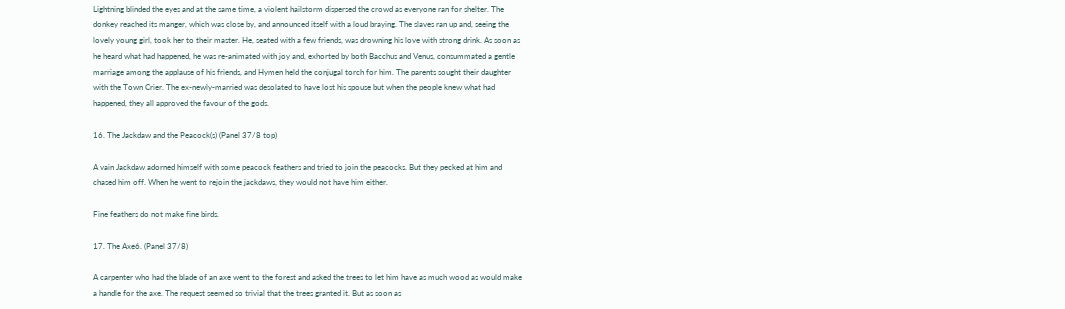Lightning blinded the eyes and at the same time, a violent hailstorm dispersed the crowd as everyone ran for shelter. The donkey reached its manger, which was close by, and announced itself with a loud braying. The slaves ran up and, seeing the lovely young girl, took her to their master. He, seated with a few friends, was drowning his love with strong drink. As soon as he heard what had happened, he was re-animated with joy and, exhorted by both Bacchus and Venus, consummated a gentle marriage among the applause of his friends, and Hymen held the conjugal torch for him. The parents sought their daughter with the Town Crier. The ex-newly-married was desolated to have lost his spouse but when the people knew what had happened, they all approved the favour of the gods.

16. The Jackdaw and the Peacock(s) (Panel 37/8 top)

A vain Jackdaw adorned himself with some peacock feathers and tried to join the peacocks. But they pecked at him and chased him off. When he went to rejoin the jackdaws, they would not have him either.

Fine feathers do not make fine birds.

17. The Axe6. (Panel 37/8)

A carpenter who had the blade of an axe went to the forest and asked the trees to let him have as much wood as would make a handle for the axe. The request seemed so trivial that the trees granted it. But as soon as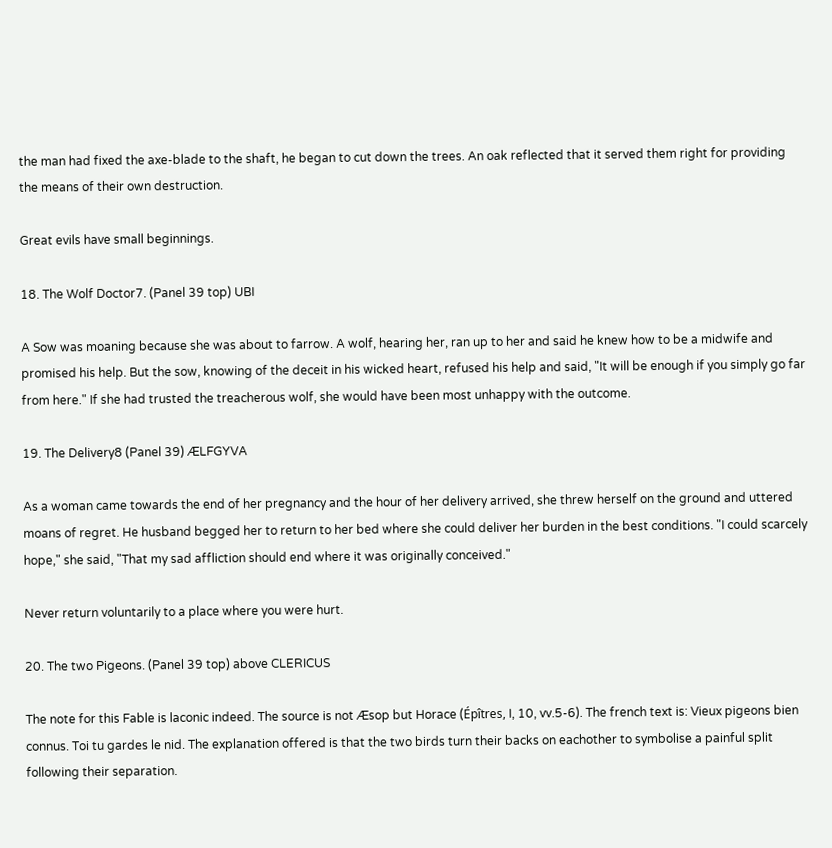the man had fixed the axe-blade to the shaft, he began to cut down the trees. An oak reflected that it served them right for providing the means of their own destruction.

Great evils have small beginnings.

18. The Wolf Doctor7. (Panel 39 top) UBI

A Sow was moaning because she was about to farrow. A wolf, hearing her, ran up to her and said he knew how to be a midwife and promised his help. But the sow, knowing of the deceit in his wicked heart, refused his help and said, "It will be enough if you simply go far from here." If she had trusted the treacherous wolf, she would have been most unhappy with the outcome.

19. The Delivery8 (Panel 39) ÆLFGYVA

As a woman came towards the end of her pregnancy and the hour of her delivery arrived, she threw herself on the ground and uttered moans of regret. He husband begged her to return to her bed where she could deliver her burden in the best conditions. "I could scarcely hope," she said, "That my sad affliction should end where it was originally conceived."

Never return voluntarily to a place where you were hurt.

20. The two Pigeons. (Panel 39 top) above CLERICUS

The note for this Fable is laconic indeed. The source is not Æsop but Horace (Épîtres, I, 10, vv.5-6). The french text is: Vieux pigeons bien connus. Toi tu gardes le nid. The explanation offered is that the two birds turn their backs on eachother to symbolise a painful split following their separation.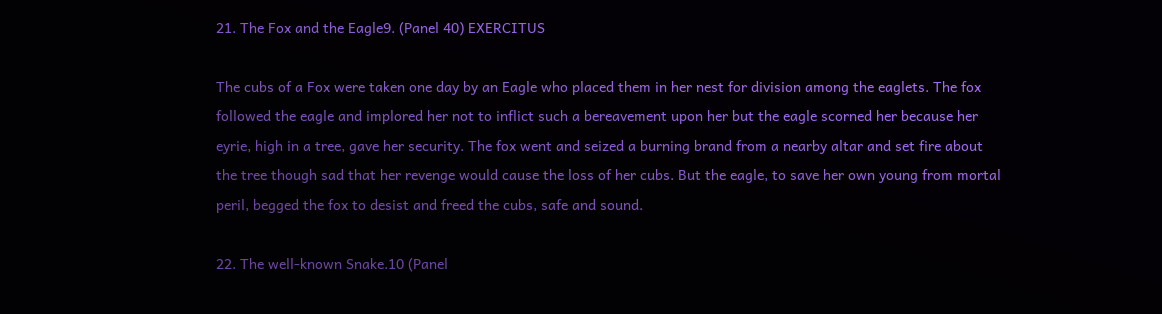21. The Fox and the Eagle9. (Panel 40) EXERCITUS

The cubs of a Fox were taken one day by an Eagle who placed them in her nest for division among the eaglets. The fox followed the eagle and implored her not to inflict such a bereavement upon her but the eagle scorned her because her eyrie, high in a tree, gave her security. The fox went and seized a burning brand from a nearby altar and set fire about the tree though sad that her revenge would cause the loss of her cubs. But the eagle, to save her own young from mortal peril, begged the fox to desist and freed the cubs, safe and sound.

22. The well-known Snake.10 (Panel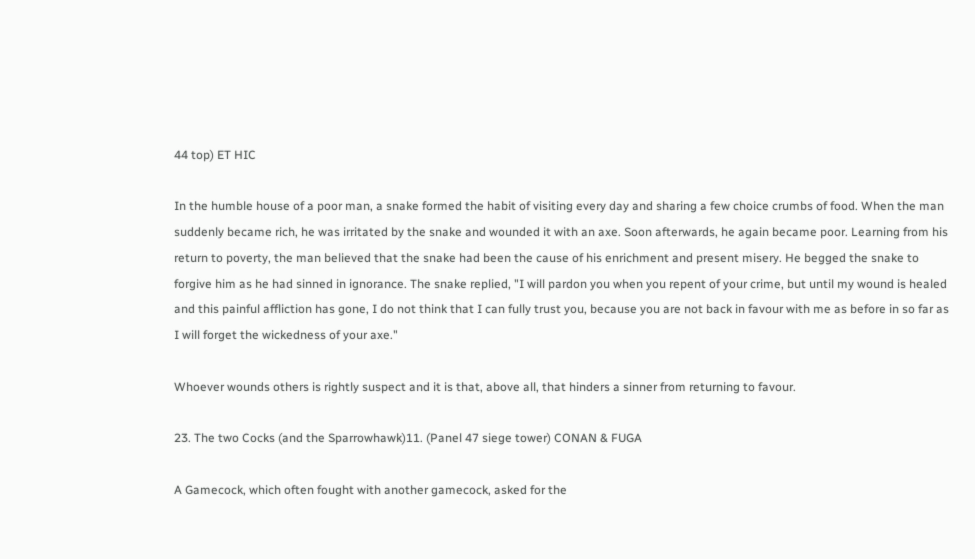44 top) ET HIC

In the humble house of a poor man, a snake formed the habit of visiting every day and sharing a few choice crumbs of food. When the man suddenly became rich, he was irritated by the snake and wounded it with an axe. Soon afterwards, he again became poor. Learning from his return to poverty, the man believed that the snake had been the cause of his enrichment and present misery. He begged the snake to forgive him as he had sinned in ignorance. The snake replied, "I will pardon you when you repent of your crime, but until my wound is healed and this painful affliction has gone, I do not think that I can fully trust you, because you are not back in favour with me as before in so far as I will forget the wickedness of your axe."

Whoever wounds others is rightly suspect and it is that, above all, that hinders a sinner from returning to favour.

23. The two Cocks (and the Sparrowhawk)11. (Panel 47 siege tower) CONAN & FUGA

A Gamecock, which often fought with another gamecock, asked for the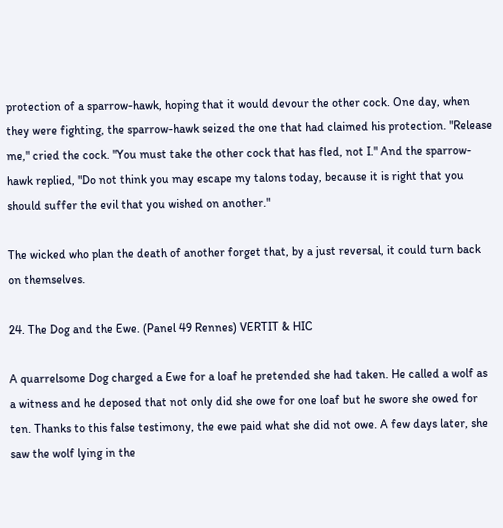protection of a sparrow-hawk, hoping that it would devour the other cock. One day, when they were fighting, the sparrow-hawk seized the one that had claimed his protection. "Release me," cried the cock. "You must take the other cock that has fled, not I." And the sparrow-hawk replied, "Do not think you may escape my talons today, because it is right that you should suffer the evil that you wished on another."

The wicked who plan the death of another forget that, by a just reversal, it could turn back on themselves.

24. The Dog and the Ewe. (Panel 49 Rennes) VERTIT & HIC

A quarrelsome Dog charged a Ewe for a loaf he pretended she had taken. He called a wolf as a witness and he deposed that not only did she owe for one loaf but he swore she owed for ten. Thanks to this false testimony, the ewe paid what she did not owe. A few days later, she saw the wolf lying in the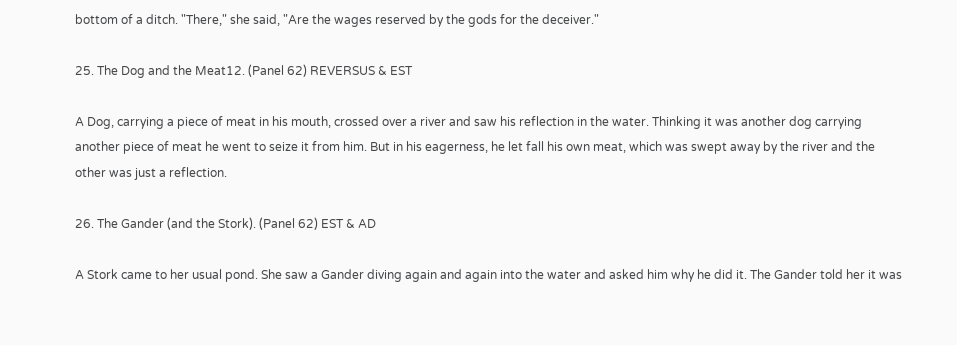bottom of a ditch. "There," she said, "Are the wages reserved by the gods for the deceiver."

25. The Dog and the Meat12. (Panel 62) REVERSUS & EST

A Dog, carrying a piece of meat in his mouth, crossed over a river and saw his reflection in the water. Thinking it was another dog carrying another piece of meat he went to seize it from him. But in his eagerness, he let fall his own meat, which was swept away by the river and the other was just a reflection.

26. The Gander (and the Stork). (Panel 62) EST & AD

A Stork came to her usual pond. She saw a Gander diving again and again into the water and asked him why he did it. The Gander told her it was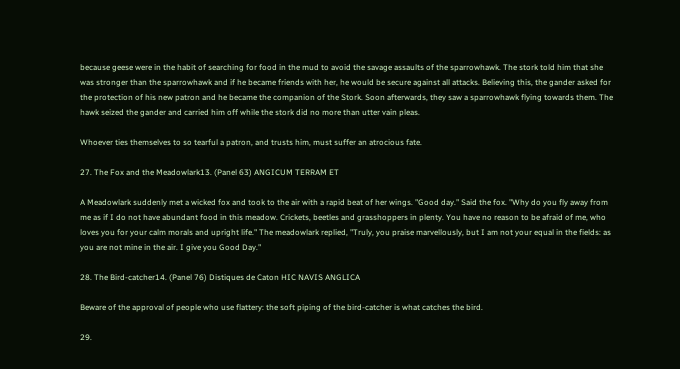because geese were in the habit of searching for food in the mud to avoid the savage assaults of the sparrowhawk. The stork told him that she was stronger than the sparrowhawk and if he became friends with her, he would be secure against all attacks. Believing this, the gander asked for the protection of his new patron and he became the companion of the Stork. Soon afterwards, they saw a sparrowhawk flying towards them. The hawk seized the gander and carried him off while the stork did no more than utter vain pleas.

Whoever ties themselves to so tearful a patron, and trusts him, must suffer an atrocious fate.

27. The Fox and the Meadowlark13. (Panel 63) ANGICUM TERRAM ET

A Meadowlark suddenly met a wicked fox and took to the air with a rapid beat of her wings. "Good day." Said the fox. "Why do you fly away from me as if I do not have abundant food in this meadow. Crickets, beetles and grasshoppers in plenty. You have no reason to be afraid of me, who loves you for your calm morals and upright life." The meadowlark replied, "Truly, you praise marvellously, but I am not your equal in the fields: as you are not mine in the air. I give you Good Day."

28. The Bird-catcher14. (Panel 76) Distiques de Caton HIC NAVIS ANGLICA

Beware of the approval of people who use flattery: the soft piping of the bird-catcher is what catches the bird.

29.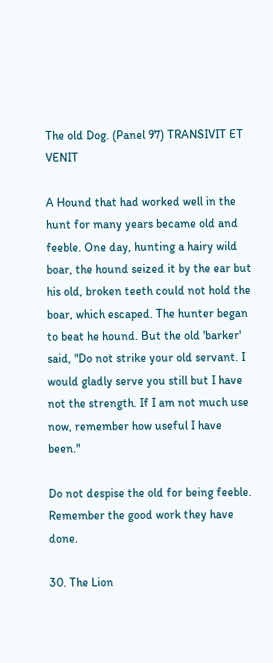The old Dog. (Panel 97) TRANSIVIT ET VENIT

A Hound that had worked well in the hunt for many years became old and feeble. One day, hunting a hairy wild boar, the hound seized it by the ear but his old, broken teeth could not hold the boar, which escaped. The hunter began to beat he hound. But the old 'barker' said, "Do not strike your old servant. I would gladly serve you still but I have not the strength. If I am not much use now, remember how useful I have been."

Do not despise the old for being feeble. Remember the good work they have done.

30. The Lion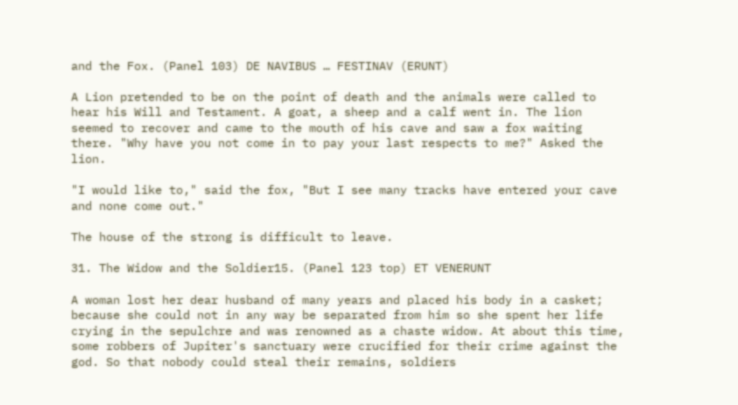and the Fox. (Panel 103) DE NAVIBUS … FESTINAV (ERUNT)

A Lion pretended to be on the point of death and the animals were called to hear his Will and Testament. A goat, a sheep and a calf went in. The lion seemed to recover and came to the mouth of his cave and saw a fox waiting there. "Why have you not come in to pay your last respects to me?" Asked the lion.

"I would like to," said the fox, "But I see many tracks have entered your cave and none come out."

The house of the strong is difficult to leave.

31. The Widow and the Soldier15. (Panel 123 top) ET VENERUNT

A woman lost her dear husband of many years and placed his body in a casket; because she could not in any way be separated from him so she spent her life crying in the sepulchre and was renowned as a chaste widow. At about this time, some robbers of Jupiter's sanctuary were crucified for their crime against the god. So that nobody could steal their remains, soldiers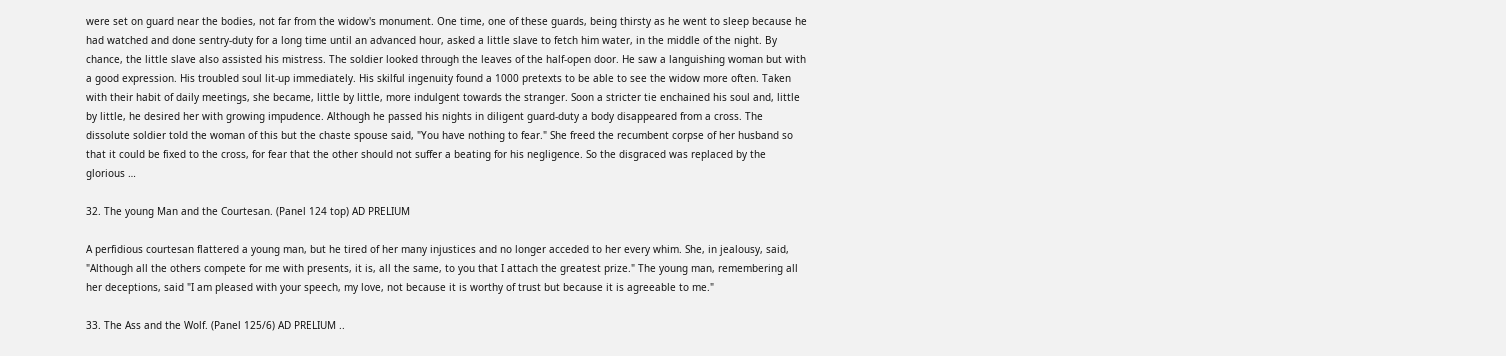were set on guard near the bodies, not far from the widow's monument. One time, one of these guards, being thirsty as he went to sleep because he had watched and done sentry-duty for a long time until an advanced hour, asked a little slave to fetch him water, in the middle of the night. By chance, the little slave also assisted his mistress. The soldier looked through the leaves of the half-open door. He saw a languishing woman but with a good expression. His troubled soul lit-up immediately. His skilful ingenuity found a 1000 pretexts to be able to see the widow more often. Taken with their habit of daily meetings, she became, little by little, more indulgent towards the stranger. Soon a stricter tie enchained his soul and, little by little, he desired her with growing impudence. Although he passed his nights in diligent guard-duty a body disappeared from a cross. The dissolute soldier told the woman of this but the chaste spouse said, "You have nothing to fear." She freed the recumbent corpse of her husband so that it could be fixed to the cross, for fear that the other should not suffer a beating for his negligence. So the disgraced was replaced by the glorious …

32. The young Man and the Courtesan. (Panel 124 top) AD PRELIUM

A perfidious courtesan flattered a young man, but he tired of her many injustices and no longer acceded to her every whim. She, in jealousy, said, "Although all the others compete for me with presents, it is, all the same, to you that I attach the greatest prize." The young man, remembering all her deceptions, said "I am pleased with your speech, my love, not because it is worthy of trust but because it is agreeable to me."

33. The Ass and the Wolf. (Panel 125/6) AD PRELIUM ..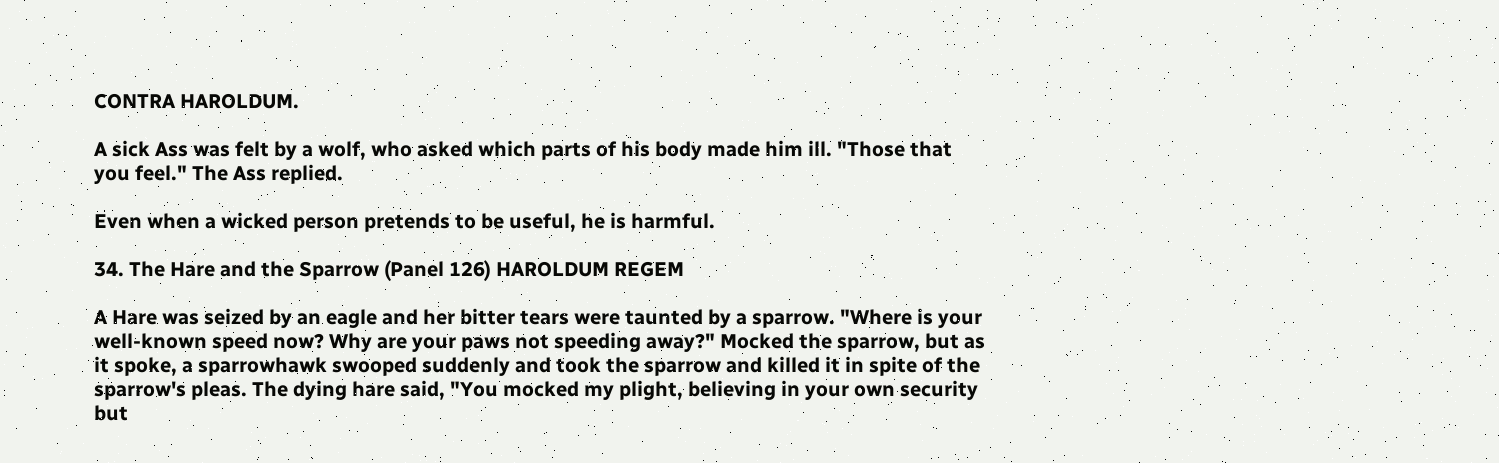CONTRA HAROLDUM.

A sick Ass was felt by a wolf, who asked which parts of his body made him ill. "Those that you feel." The Ass replied.

Even when a wicked person pretends to be useful, he is harmful.

34. The Hare and the Sparrow (Panel 126) HAROLDUM REGEM

A Hare was seized by an eagle and her bitter tears were taunted by a sparrow. "Where is your well-known speed now? Why are your paws not speeding away?" Mocked the sparrow, but as it spoke, a sparrowhawk swooped suddenly and took the sparrow and killed it in spite of the sparrow's pleas. The dying hare said, "You mocked my plight, believing in your own security but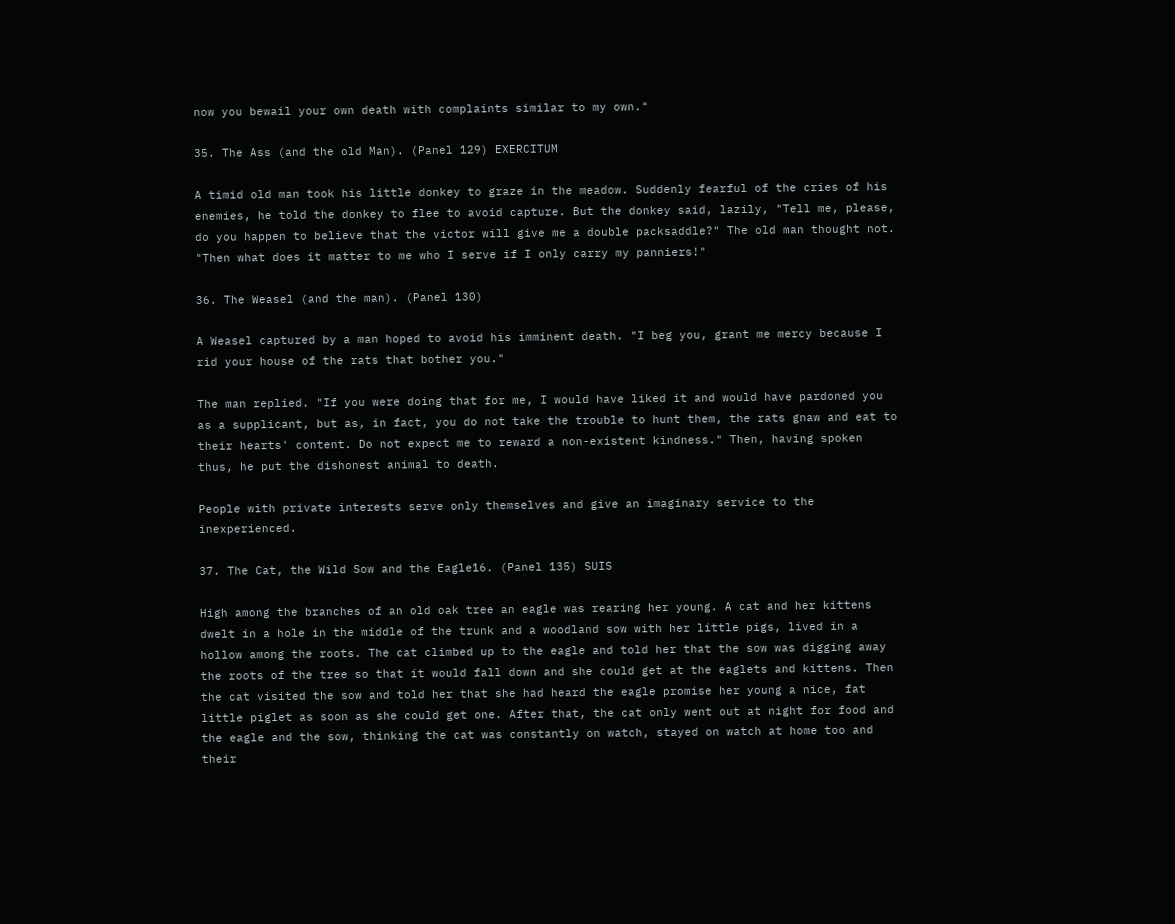now you bewail your own death with complaints similar to my own."

35. The Ass (and the old Man). (Panel 129) EXERCITUM

A timid old man took his little donkey to graze in the meadow. Suddenly fearful of the cries of his enemies, he told the donkey to flee to avoid capture. But the donkey said, lazily, "Tell me, please, do you happen to believe that the victor will give me a double packsaddle?" The old man thought not. "Then what does it matter to me who I serve if I only carry my panniers!"

36. The Weasel (and the man). (Panel 130)

A Weasel captured by a man hoped to avoid his imminent death. "I beg you, grant me mercy because I rid your house of the rats that bother you."

The man replied. "If you were doing that for me, I would have liked it and would have pardoned you as a supplicant, but as, in fact, you do not take the trouble to hunt them, the rats gnaw and eat to their hearts' content. Do not expect me to reward a non-existent kindness." Then, having spoken thus, he put the dishonest animal to death.

People with private interests serve only themselves and give an imaginary service to the inexperienced.

37. The Cat, the Wild Sow and the Eagle16. (Panel 135) SUIS

High among the branches of an old oak tree an eagle was rearing her young. A cat and her kittens dwelt in a hole in the middle of the trunk and a woodland sow with her little pigs, lived in a hollow among the roots. The cat climbed up to the eagle and told her that the sow was digging away the roots of the tree so that it would fall down and she could get at the eaglets and kittens. Then the cat visited the sow and told her that she had heard the eagle promise her young a nice, fat little piglet as soon as she could get one. After that, the cat only went out at night for food and the eagle and the sow, thinking the cat was constantly on watch, stayed on watch at home too and their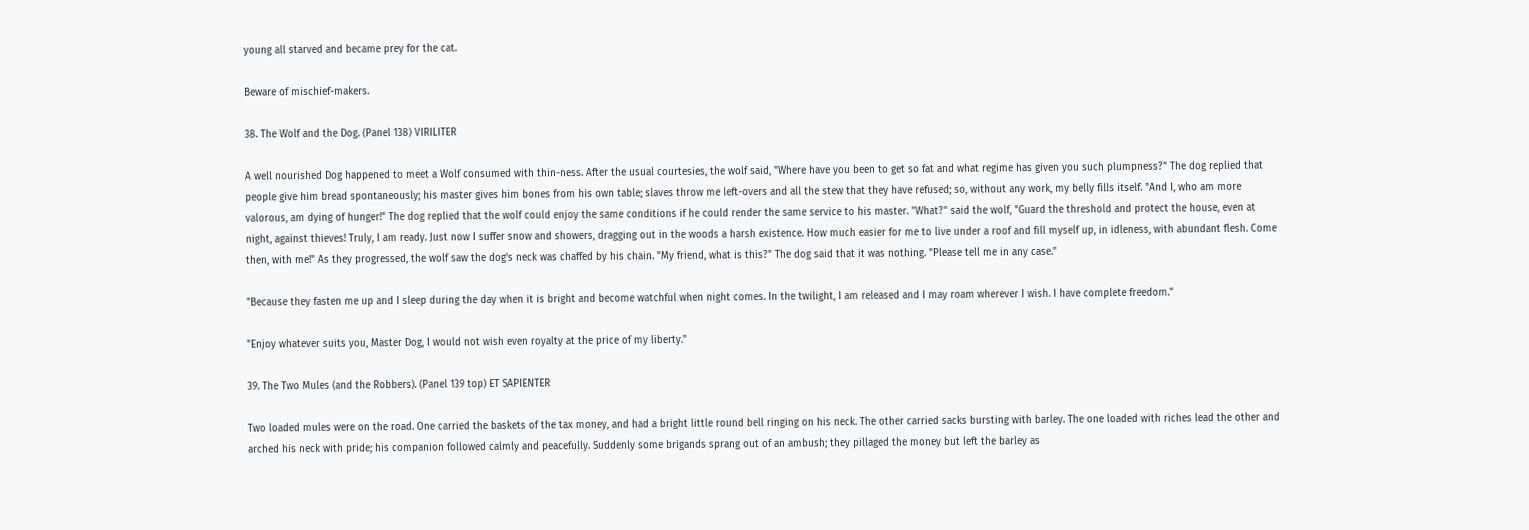young all starved and became prey for the cat.

Beware of mischief-makers.

38. The Wolf and the Dog. (Panel 138) VIRILITER

A well nourished Dog happened to meet a Wolf consumed with thin-ness. After the usual courtesies, the wolf said, "Where have you been to get so fat and what regime has given you such plumpness?" The dog replied that people give him bread spontaneously; his master gives him bones from his own table; slaves throw me left-overs and all the stew that they have refused; so, without any work, my belly fills itself. "And I, who am more valorous, am dying of hunger!" The dog replied that the wolf could enjoy the same conditions if he could render the same service to his master. "What?" said the wolf, "Guard the threshold and protect the house, even at night, against thieves! Truly, I am ready. Just now I suffer snow and showers, dragging out in the woods a harsh existence. How much easier for me to live under a roof and fill myself up, in idleness, with abundant flesh. Come then, with me!" As they progressed, the wolf saw the dog's neck was chaffed by his chain. "My friend, what is this?" The dog said that it was nothing. "Please tell me in any case."

"Because they fasten me up and I sleep during the day when it is bright and become watchful when night comes. In the twilight, I am released and I may roam wherever I wish. I have complete freedom."

"Enjoy whatever suits you, Master Dog, I would not wish even royalty at the price of my liberty."

39. The Two Mules (and the Robbers). (Panel 139 top) ET SAPIENTER

Two loaded mules were on the road. One carried the baskets of the tax money, and had a bright little round bell ringing on his neck. The other carried sacks bursting with barley. The one loaded with riches lead the other and arched his neck with pride; his companion followed calmly and peacefully. Suddenly some brigands sprang out of an ambush; they pillaged the money but left the barley as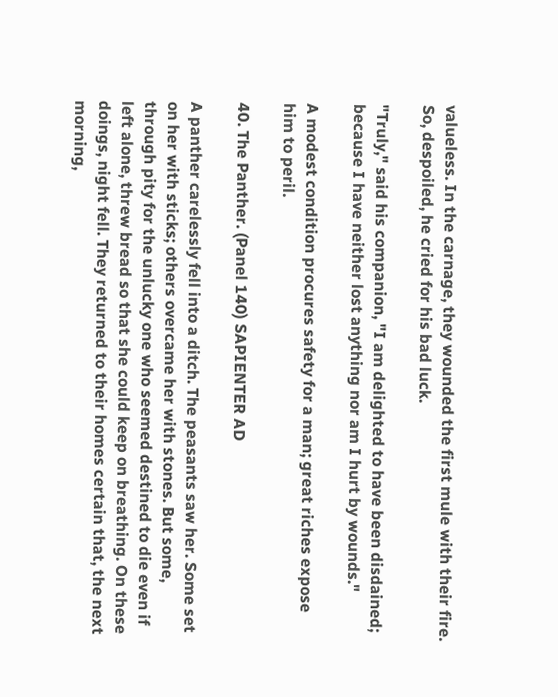valueless. In the carnage, they wounded the first mule with their fire. So, despoiled, he cried for his bad luck.

"Truly," said his companion, "I am delighted to have been disdained; because I have neither lost anything nor am I hurt by wounds."

A modest condition procures safety for a man; great riches expose him to peril.

40. The Panther. (Panel 140) SAPIENTER AD

A panther carelessly fell into a ditch. The peasants saw her. Some set on her with sticks; others overcame her with stones. But some, through pity for the unlucky one who seemed destined to die even if left alone, threw bread so that she could keep on breathing. On these doings, night fell. They returned to their homes certain that, the next morning,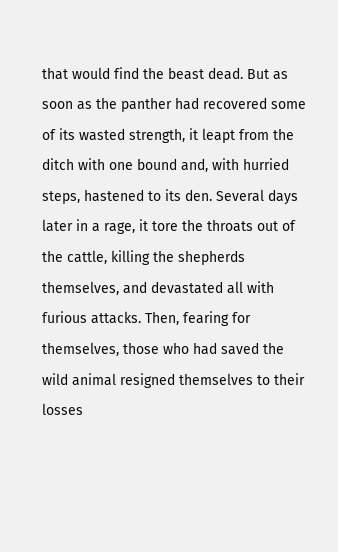that would find the beast dead. But as soon as the panther had recovered some of its wasted strength, it leapt from the ditch with one bound and, with hurried steps, hastened to its den. Several days later in a rage, it tore the throats out of the cattle, killing the shepherds themselves, and devastated all with furious attacks. Then, fearing for themselves, those who had saved the wild animal resigned themselves to their losses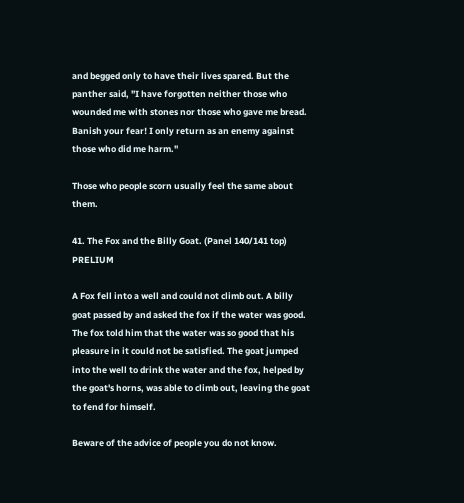and begged only to have their lives spared. But the panther said, "I have forgotten neither those who wounded me with stones nor those who gave me bread. Banish your fear! I only return as an enemy against those who did me harm."

Those who people scorn usually feel the same about them.

41. The Fox and the Billy Goat. (Panel 140/141 top) PRELIUM

A Fox fell into a well and could not climb out. A billy goat passed by and asked the fox if the water was good. The fox told him that the water was so good that his pleasure in it could not be satisfied. The goat jumped into the well to drink the water and the fox, helped by the goat's horns, was able to climb out, leaving the goat to fend for himself.

Beware of the advice of people you do not know.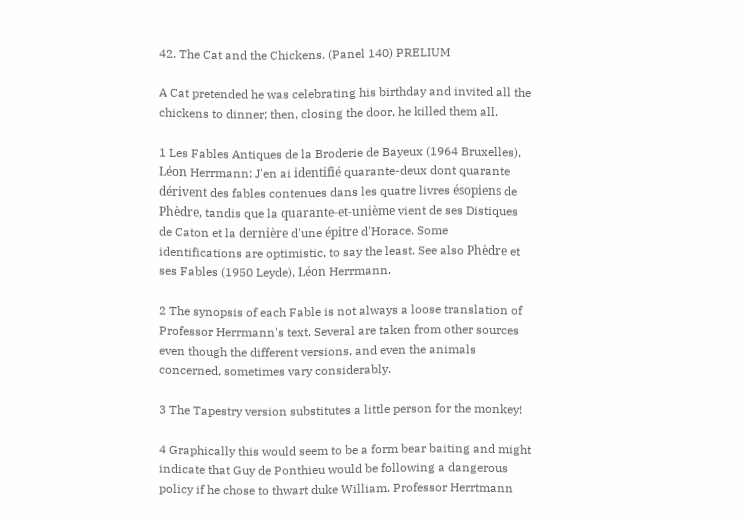42. The Cat and the Chickens. (Panel 140) PRELIUM

A Cat pretended he was celebrating his birthday and invited all the chickens to dinner; then, closing the door, he killed them all.

1 Les Fables Antiques de la Broderie de Bayeux (1964 Bruxelles), Léon Herrmann: J'en ai identifié quarante-deux dont quarante dérivent des fables contenues dans les quatre livres ésopiens de Phèdre, tandis que la quarante-et-unième vient de ses Distiques de Caton et la dernière d'une épitre d'Horace. Some identifications are optimistic, to say the least. See also Phèdre et ses Fables (1950 Leyde), Léon Herrmann.

2 The synopsis of each Fable is not always a loose translation of Professor Herrmann's text. Several are taken from other sources even though the different versions, and even the animals concerned, sometimes vary considerably.

3 The Tapestry version substitutes a little person for the monkey!

4 Graphically this would seem to be a form bear baiting and might indicate that Guy de Ponthieu would be following a dangerous policy if he chose to thwart duke William. Professor Herrtmann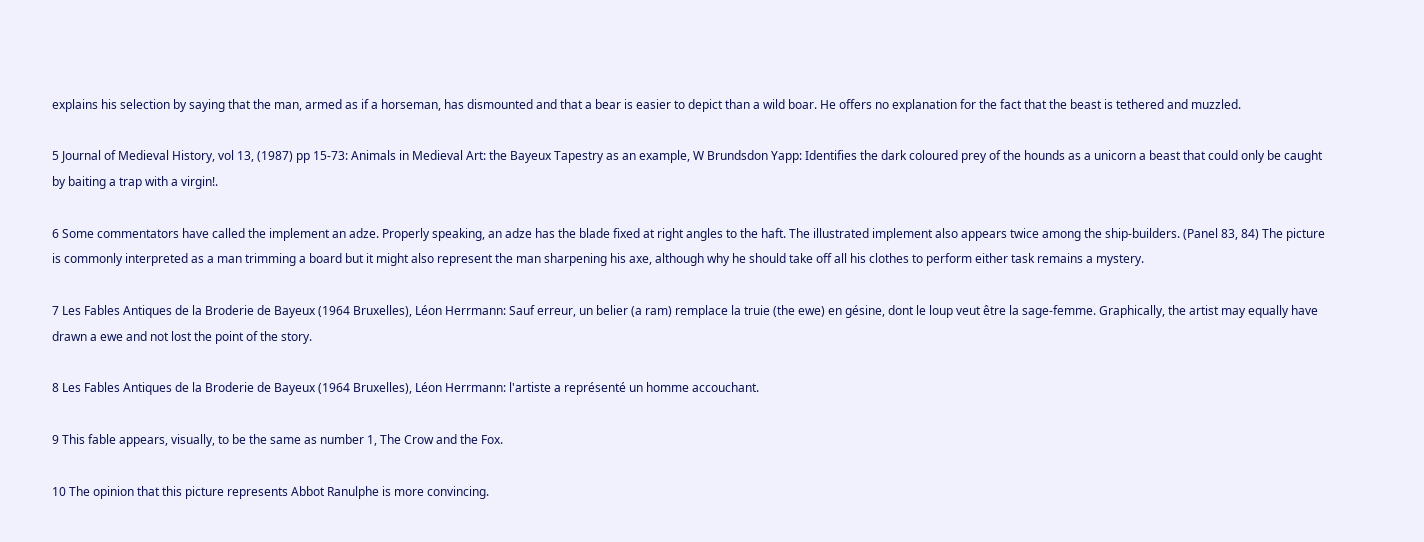explains his selection by saying that the man, armed as if a horseman, has dismounted and that a bear is easier to depict than a wild boar. He offers no explanation for the fact that the beast is tethered and muzzled.

5 Journal of Medieval History, vol 13, (1987) pp 15-73: Animals in Medieval Art: the Bayeux Tapestry as an example, W Brundsdon Yapp: Identifies the dark coloured prey of the hounds as a unicorn a beast that could only be caught by baiting a trap with a virgin!.

6 Some commentators have called the implement an adze. Properly speaking, an adze has the blade fixed at right angles to the haft. The illustrated implement also appears twice among the ship-builders. (Panel 83, 84) The picture is commonly interpreted as a man trimming a board but it might also represent the man sharpening his axe, although why he should take off all his clothes to perform either task remains a mystery.

7 Les Fables Antiques de la Broderie de Bayeux (1964 Bruxelles), Léon Herrmann: Sauf erreur, un belier (a ram) remplace la truie (the ewe) en gésine, dont le loup veut être la sage-femme. Graphically, the artist may equally have drawn a ewe and not lost the point of the story.

8 Les Fables Antiques de la Broderie de Bayeux (1964 Bruxelles), Léon Herrmann: l'artiste a représenté un homme accouchant.

9 This fable appears, visually, to be the same as number 1, The Crow and the Fox.

10 The opinion that this picture represents Abbot Ranulphe is more convincing.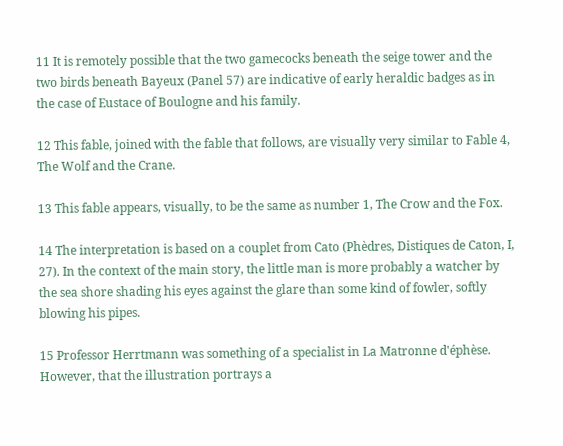11 It is remotely possible that the two gamecocks beneath the seige tower and the two birds beneath Bayeux (Panel 57) are indicative of early heraldic badges as in the case of Eustace of Boulogne and his family.

12 This fable, joined with the fable that follows, are visually very similar to Fable 4, The Wolf and the Crane.

13 This fable appears, visually, to be the same as number 1, The Crow and the Fox.

14 The interpretation is based on a couplet from Cato (Phèdres, Distiques de Caton, I, 27). In the context of the main story, the little man is more probably a watcher by the sea shore shading his eyes against the glare than some kind of fowler, softly blowing his pipes.

15 Professor Herrtmann was something of a specialist in La Matronne d'éphèse. However, that the illustration portrays a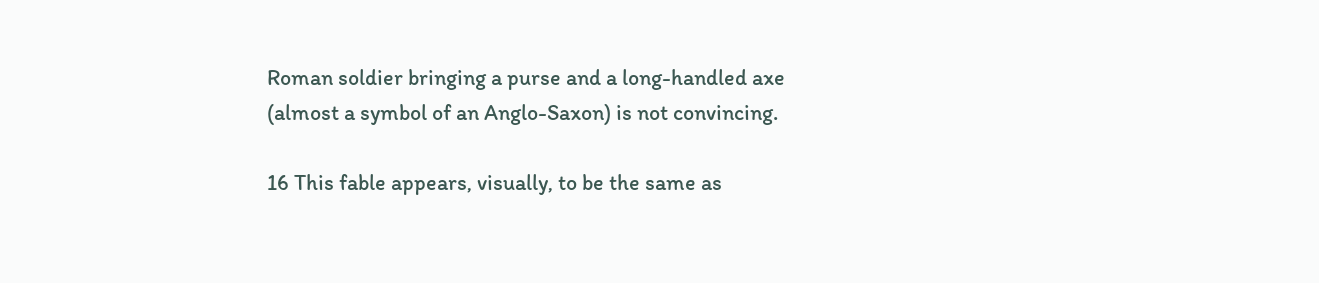Roman soldier bringing a purse and a long-handled axe (almost a symbol of an Anglo-Saxon) is not convincing.

16 This fable appears, visually, to be the same as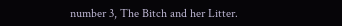number 3, The Bitch and her Litter.